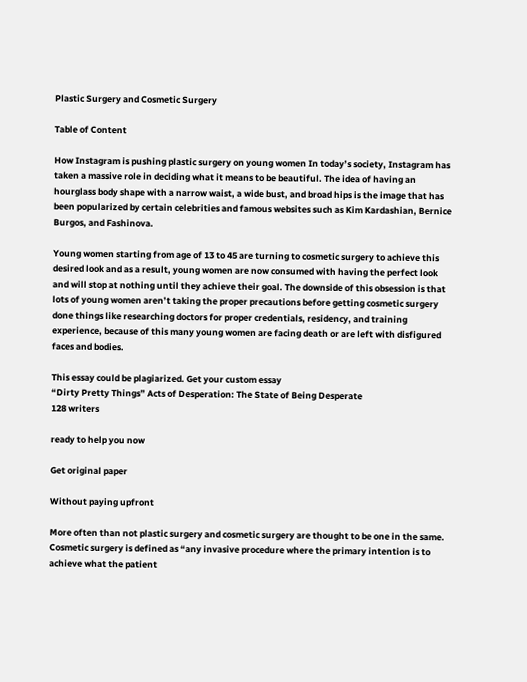Plastic Surgery and Cosmetic Surgery

Table of Content

How Instagram is pushing plastic surgery on young women In today’s society, Instagram has taken a massive role in deciding what it means to be beautiful. The idea of having an hourglass body shape with a narrow waist, a wide bust, and broad hips is the image that has been popularized by certain celebrities and famous websites such as Kim Kardashian, Bernice Burgos, and Fashinova.

Young women starting from age of 13 to 45 are turning to cosmetic surgery to achieve this desired look and as a result, young women are now consumed with having the perfect look and will stop at nothing until they achieve their goal. The downside of this obsession is that lots of young women aren’t taking the proper precautions before getting cosmetic surgery done things like researching doctors for proper credentials, residency, and training experience, because of this many young women are facing death or are left with disfigured faces and bodies.

This essay could be plagiarized. Get your custom essay
“Dirty Pretty Things” Acts of Desperation: The State of Being Desperate
128 writers

ready to help you now

Get original paper

Without paying upfront

More often than not plastic surgery and cosmetic surgery are thought to be one in the same. Cosmetic surgery is defined as “any invasive procedure where the primary intention is to achieve what the patient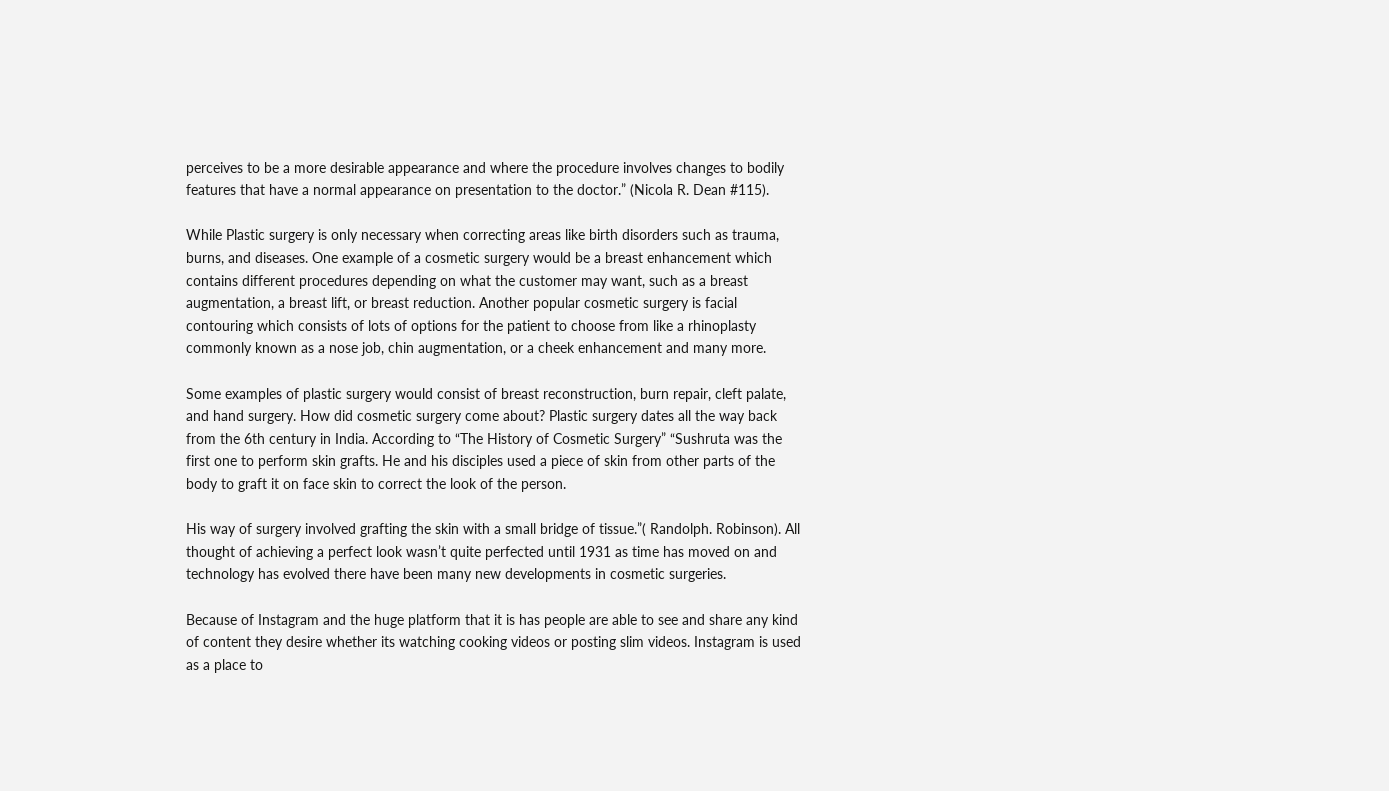perceives to be a more desirable appearance and where the procedure involves changes to bodily features that have a normal appearance on presentation to the doctor.” (Nicola R. Dean #115).

While Plastic surgery is only necessary when correcting areas like birth disorders such as trauma, burns, and diseases. One example of a cosmetic surgery would be a breast enhancement which contains different procedures depending on what the customer may want, such as a breast augmentation, a breast lift, or breast reduction. Another popular cosmetic surgery is facial contouring which consists of lots of options for the patient to choose from like a rhinoplasty commonly known as a nose job, chin augmentation, or a cheek enhancement and many more.

Some examples of plastic surgery would consist of breast reconstruction, burn repair, cleft palate, and hand surgery. How did cosmetic surgery come about? Plastic surgery dates all the way back from the 6th century in India. According to “The History of Cosmetic Surgery” “Sushruta was the first one to perform skin grafts. He and his disciples used a piece of skin from other parts of the body to graft it on face skin to correct the look of the person.

His way of surgery involved grafting the skin with a small bridge of tissue.”( Randolph. Robinson). All thought of achieving a perfect look wasn’t quite perfected until 1931 as time has moved on and technology has evolved there have been many new developments in cosmetic surgeries.

Because of Instagram and the huge platform that it is has people are able to see and share any kind of content they desire whether its watching cooking videos or posting slim videos. Instagram is used as a place to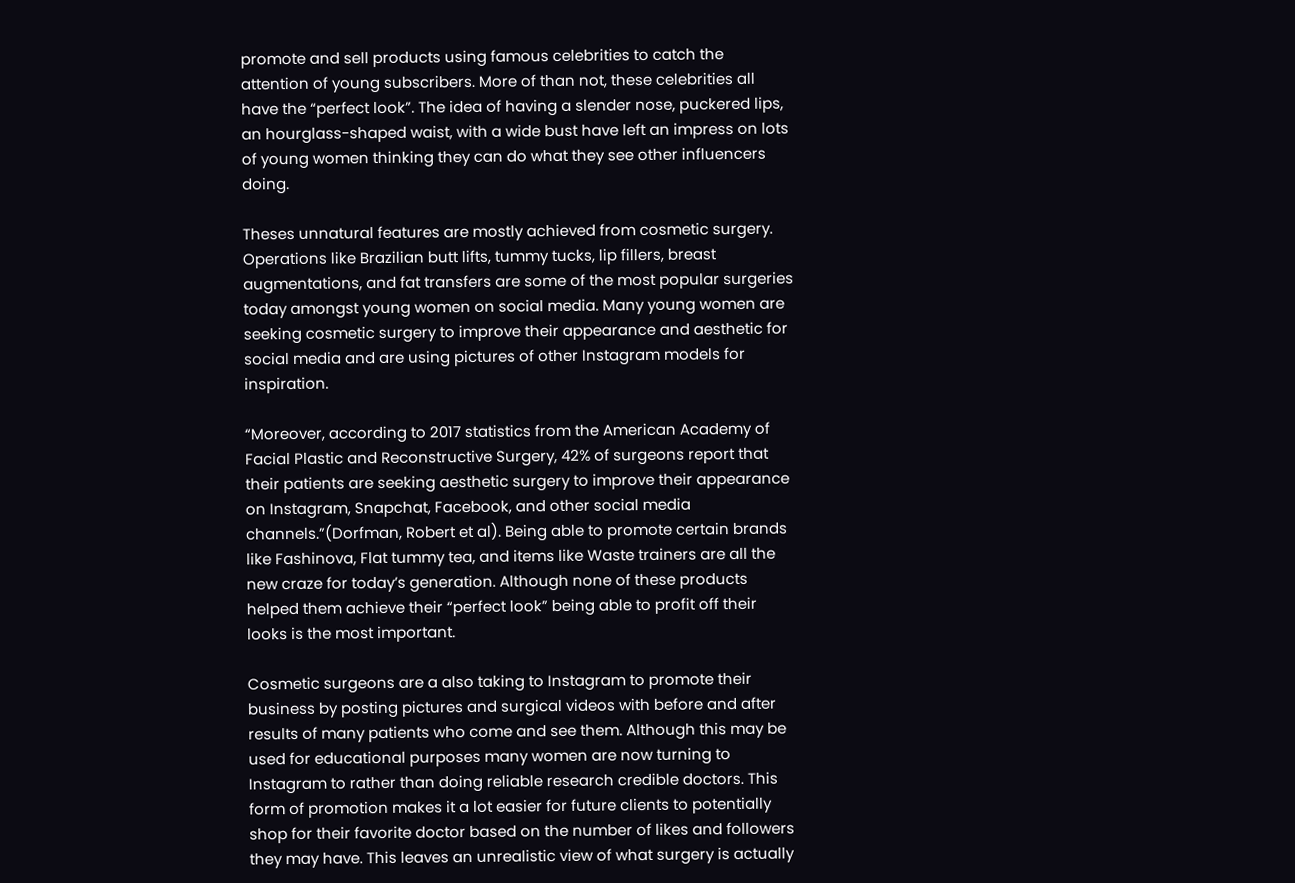promote and sell products using famous celebrities to catch the attention of young subscribers. More of than not, these celebrities all have the “perfect look”. The idea of having a slender nose, puckered lips, an hourglass-shaped waist, with a wide bust have left an impress on lots of young women thinking they can do what they see other influencers doing.

Theses unnatural features are mostly achieved from cosmetic surgery. Operations like Brazilian butt lifts, tummy tucks, lip fillers, breast augmentations, and fat transfers are some of the most popular surgeries today amongst young women on social media. Many young women are seeking cosmetic surgery to improve their appearance and aesthetic for social media and are using pictures of other Instagram models for inspiration.

“Moreover, according to 2017 statistics from the American Academy of Facial Plastic and Reconstructive Surgery, 42% of surgeons report that their patients are seeking aesthetic surgery to improve their appearance on Instagram, Snapchat, Facebook, and other social media channels.”(Dorfman, Robert et al). Being able to promote certain brands like Fashinova, Flat tummy tea, and items like Waste trainers are all the new craze for today’s generation. Although none of these products helped them achieve their “perfect look” being able to profit off their looks is the most important.

Cosmetic surgeons are a also taking to Instagram to promote their business by posting pictures and surgical videos with before and after results of many patients who come and see them. Although this may be used for educational purposes many women are now turning to Instagram to rather than doing reliable research credible doctors. This form of promotion makes it a lot easier for future clients to potentially shop for their favorite doctor based on the number of likes and followers they may have. This leaves an unrealistic view of what surgery is actually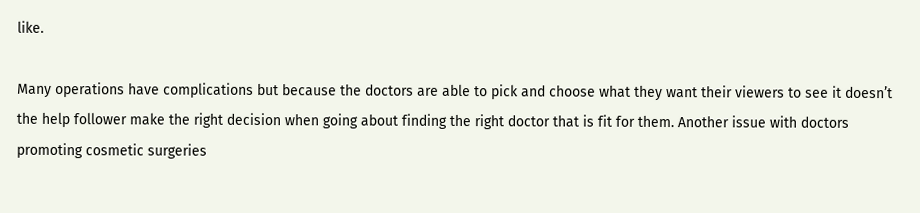like.

Many operations have complications but because the doctors are able to pick and choose what they want their viewers to see it doesn’t the help follower make the right decision when going about finding the right doctor that is fit for them. Another issue with doctors promoting cosmetic surgeries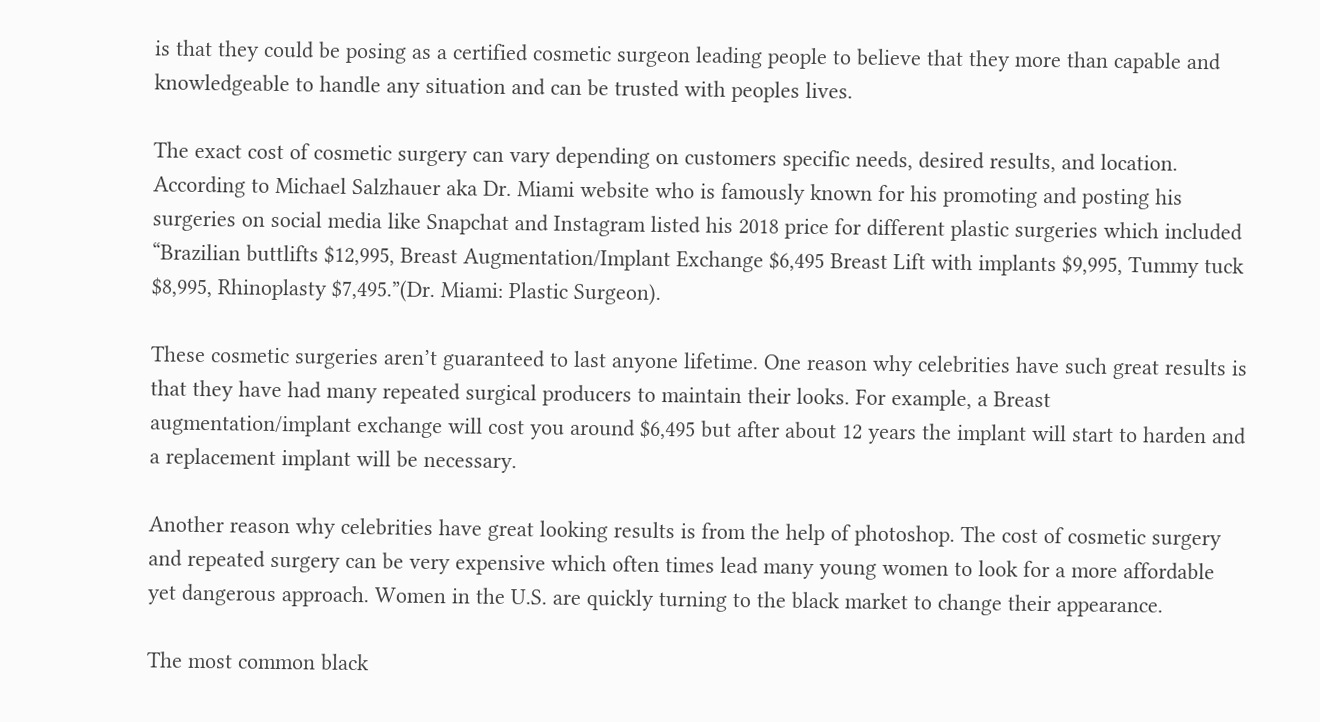is that they could be posing as a certified cosmetic surgeon leading people to believe that they more than capable and knowledgeable to handle any situation and can be trusted with peoples lives.

The exact cost of cosmetic surgery can vary depending on customers specific needs, desired results, and location. According to Michael Salzhauer aka Dr. Miami website who is famously known for his promoting and posting his surgeries on social media like Snapchat and Instagram listed his 2018 price for different plastic surgeries which included “Brazilian buttlifts $12,995, Breast Augmentation/Implant Exchange $6,495 Breast Lift with implants $9,995, Tummy tuck $8,995, Rhinoplasty $7,495.”(Dr. Miami: Plastic Surgeon).

These cosmetic surgeries aren’t guaranteed to last anyone lifetime. One reason why celebrities have such great results is that they have had many repeated surgical producers to maintain their looks. For example, a Breast augmentation/implant exchange will cost you around $6,495 but after about 12 years the implant will start to harden and a replacement implant will be necessary.

Another reason why celebrities have great looking results is from the help of photoshop. The cost of cosmetic surgery and repeated surgery can be very expensive which often times lead many young women to look for a more affordable yet dangerous approach. Women in the U.S. are quickly turning to the black market to change their appearance.

The most common black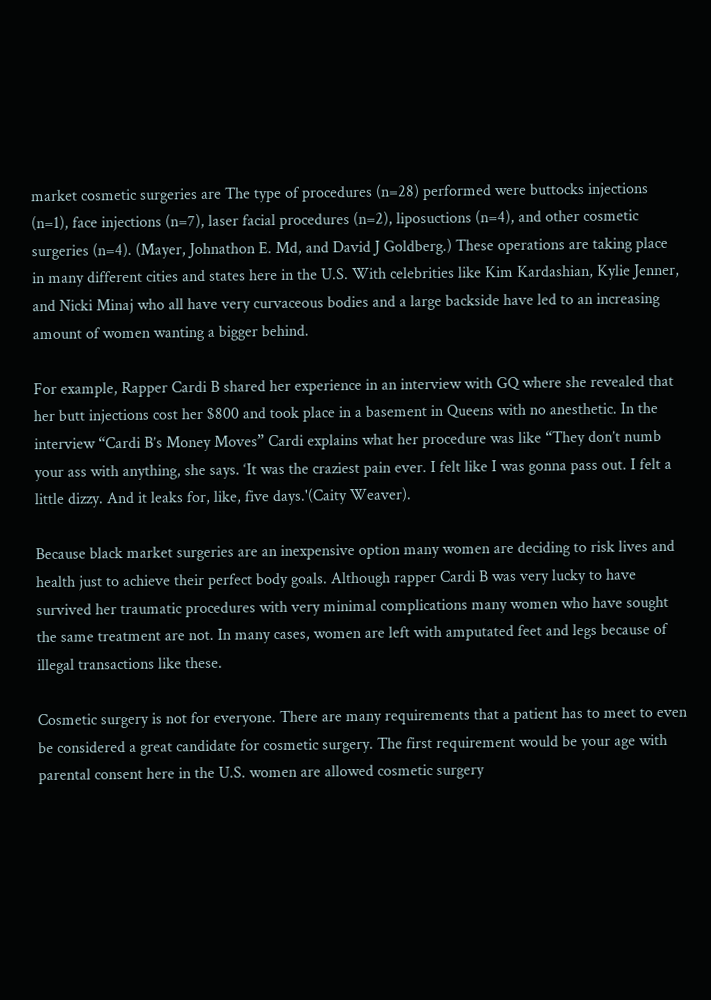market cosmetic surgeries are The type of procedures (n=28) performed were buttocks injections (n=1), face injections (n=7), laser facial procedures (n=2), liposuctions (n=4), and other cosmetic surgeries (n=4). (Mayer, Johnathon E. Md, and David J Goldberg.) These operations are taking place in many different cities and states here in the U.S. With celebrities like Kim Kardashian, Kylie Jenner, and Nicki Minaj who all have very curvaceous bodies and a large backside have led to an increasing amount of women wanting a bigger behind.

For example, Rapper Cardi B shared her experience in an interview with GQ where she revealed that her butt injections cost her $800 and took place in a basement in Queens with no anesthetic. In the interview “Cardi B’s Money Moves” Cardi explains what her procedure was like “They don’t numb your ass with anything, she says. ‘It was the craziest pain ever. I felt like I was gonna pass out. I felt a little dizzy. And it leaks for, like, five days.'(Caity Weaver).

Because black market surgeries are an inexpensive option many women are deciding to risk lives and health just to achieve their perfect body goals. Although rapper Cardi B was very lucky to have survived her traumatic procedures with very minimal complications many women who have sought the same treatment are not. In many cases, women are left with amputated feet and legs because of illegal transactions like these.

Cosmetic surgery is not for everyone. There are many requirements that a patient has to meet to even be considered a great candidate for cosmetic surgery. The first requirement would be your age with parental consent here in the U.S. women are allowed cosmetic surgery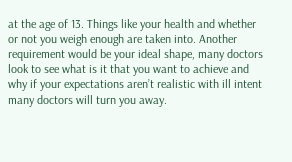at the age of 13. Things like your health and whether or not you weigh enough are taken into. Another requirement would be your ideal shape, many doctors look to see what is it that you want to achieve and why if your expectations aren’t realistic with ill intent many doctors will turn you away.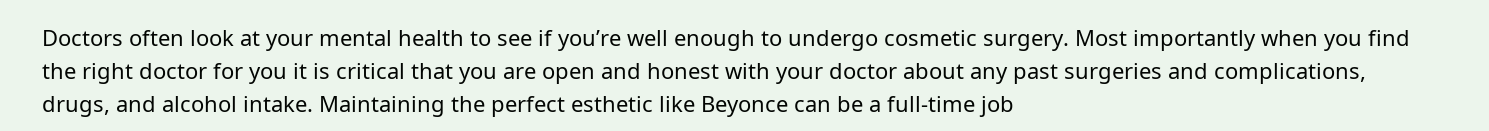Doctors often look at your mental health to see if you’re well enough to undergo cosmetic surgery. Most importantly when you find the right doctor for you it is critical that you are open and honest with your doctor about any past surgeries and complications, drugs, and alcohol intake. Maintaining the perfect esthetic like Beyonce can be a full-time job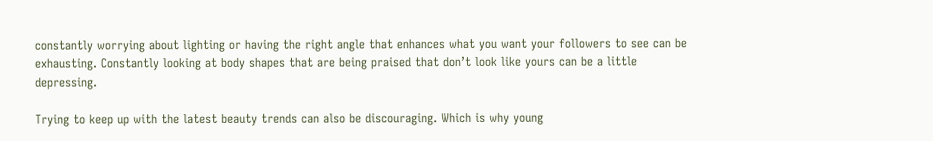constantly worrying about lighting or having the right angle that enhances what you want your followers to see can be exhausting. Constantly looking at body shapes that are being praised that don’t look like yours can be a little depressing.

Trying to keep up with the latest beauty trends can also be discouraging. Which is why young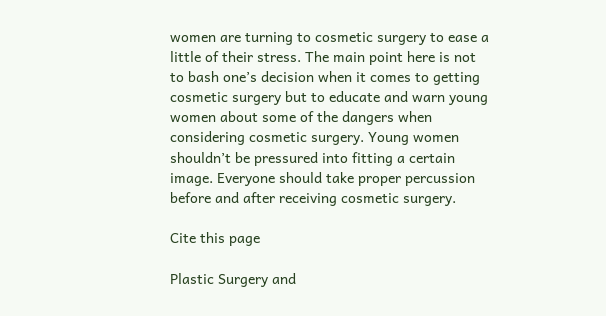women are turning to cosmetic surgery to ease a little of their stress. The main point here is not to bash one’s decision when it comes to getting cosmetic surgery but to educate and warn young women about some of the dangers when considering cosmetic surgery. Young women shouldn’t be pressured into fitting a certain image. Everyone should take proper percussion before and after receiving cosmetic surgery.

Cite this page

Plastic Surgery and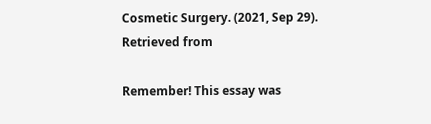Cosmetic Surgery. (2021, Sep 29). Retrieved from

Remember! This essay was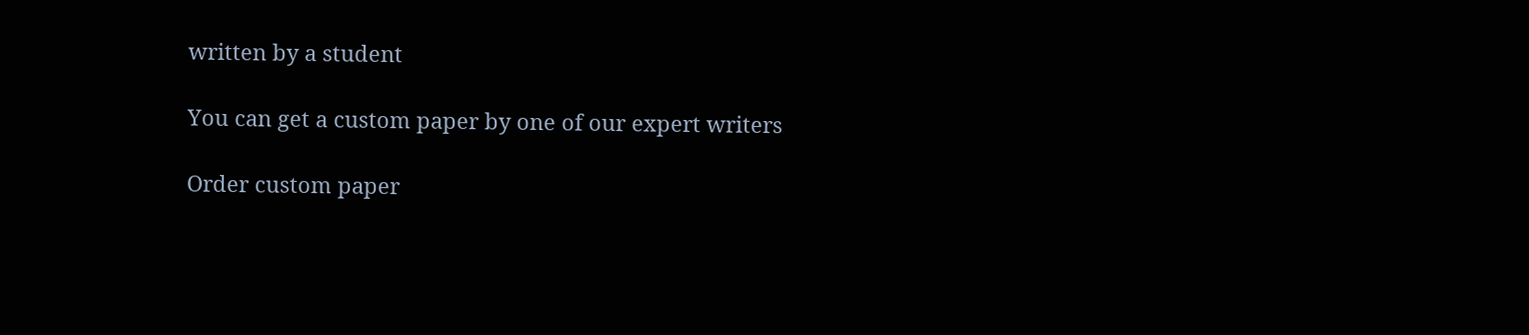written by a student

You can get a custom paper by one of our expert writers

Order custom paper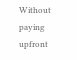Without paying upfront